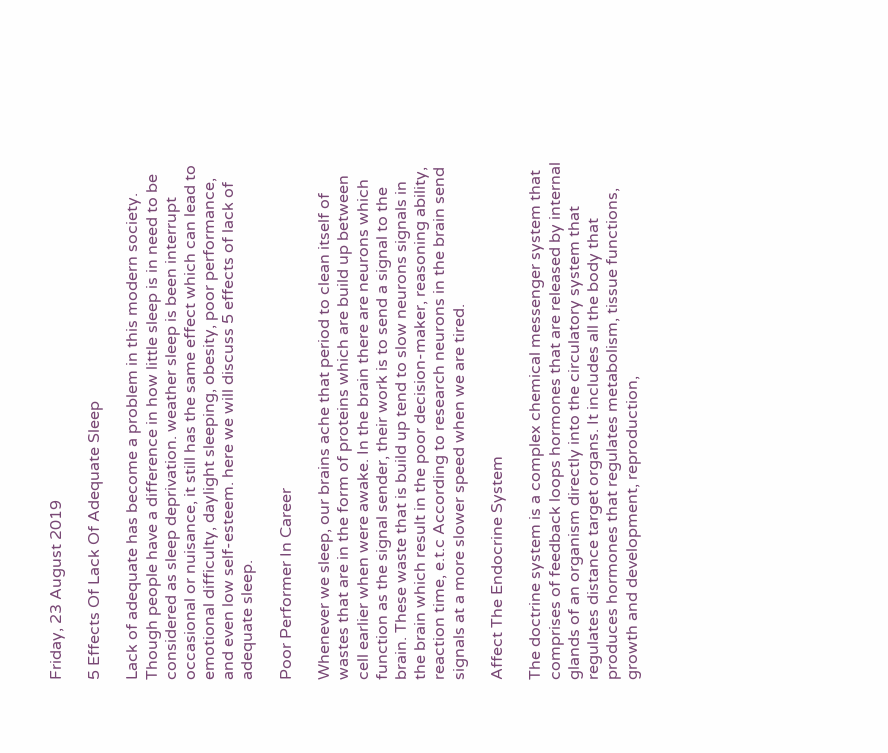Friday, 23 August 2019

5 Effects Of Lack Of Adequate Sleep

Lack of adequate has become a problem in this modern society. Though people have a difference in how little sleep is in need to be considered as sleep deprivation. weather sleep is been interrupt occasional or nuisance, it still has the same effect which can lead to emotional difficulty, daylight sleeping, obesity, poor performance, and even low self-esteem. here we will discuss 5 effects of lack of adequate sleep.

Poor Performer In Career

Whenever we sleep, our brains ache that period to clean itself of wastes that are in the form of proteins which are build up between cell earlier when were awake. In the brain there are neurons which function as the signal sender, their work is to send a signal to the brain. These waste that is build up tend to slow neurons signals in the brain which result in the poor decision-maker, reasoning ability, reaction time, e.t.c According to research neurons in the brain send signals at a more slower speed when we are tired.

Affect The Endocrine System

The doctrine system is a complex chemical messenger system that comprises of feedback loops hormones that are released by internal glands of an organism directly into the circulatory system that regulates distance target organs. It includes all the body that produces hormones that regulates metabolism, tissue functions, growth and development, reproduction,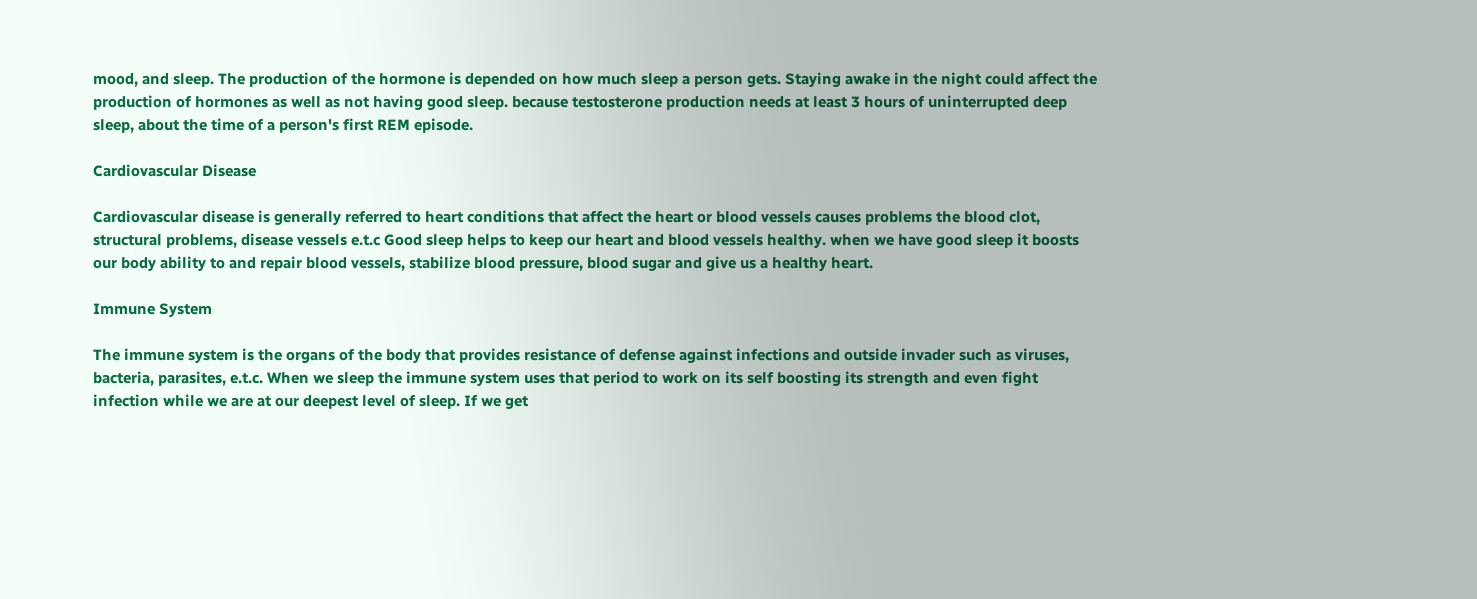mood, and sleep. The production of the hormone is depended on how much sleep a person gets. Staying awake in the night could affect the production of hormones as well as not having good sleep. because testosterone production needs at least 3 hours of uninterrupted deep sleep, about the time of a person's first REM episode.

Cardiovascular Disease

Cardiovascular disease is generally referred to heart conditions that affect the heart or blood vessels causes problems the blood clot, structural problems, disease vessels e.t.c Good sleep helps to keep our heart and blood vessels healthy. when we have good sleep it boosts our body ability to and repair blood vessels, stabilize blood pressure, blood sugar and give us a healthy heart.

Immune System

The immune system is the organs of the body that provides resistance of defense against infections and outside invader such as viruses, bacteria, parasites, e.t.c. When we sleep the immune system uses that period to work on its self boosting its strength and even fight infection while we are at our deepest level of sleep. If we get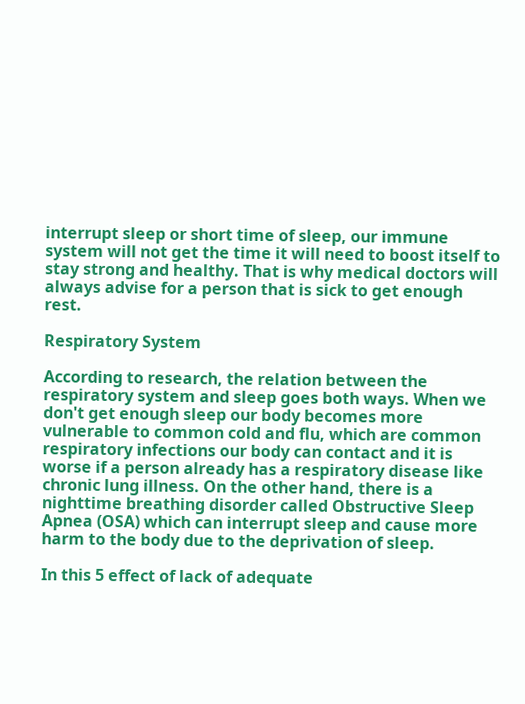interrupt sleep or short time of sleep, our immune system will not get the time it will need to boost itself to stay strong and healthy. That is why medical doctors will always advise for a person that is sick to get enough rest.

Respiratory System

According to research, the relation between the respiratory system and sleep goes both ways. When we don't get enough sleep our body becomes more vulnerable to common cold and flu, which are common respiratory infections our body can contact and it is worse if a person already has a respiratory disease like chronic lung illness. On the other hand, there is a nighttime breathing disorder called Obstructive Sleep Apnea (OSA) which can interrupt sleep and cause more harm to the body due to the deprivation of sleep.

In this 5 effect of lack of adequate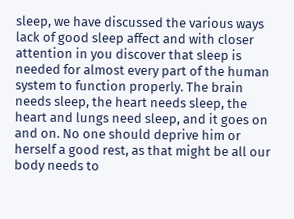sleep, we have discussed the various ways lack of good sleep affect and with closer attention in you discover that sleep is needed for almost every part of the human system to function properly. The brain needs sleep, the heart needs sleep, the heart and lungs need sleep, and it goes on and on. No one should deprive him or herself a good rest, as that might be all our body needs to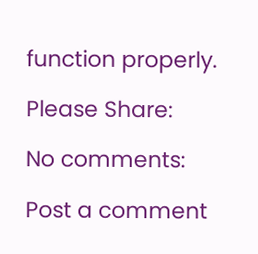function properly.

Please Share:

No comments:

Post a comment